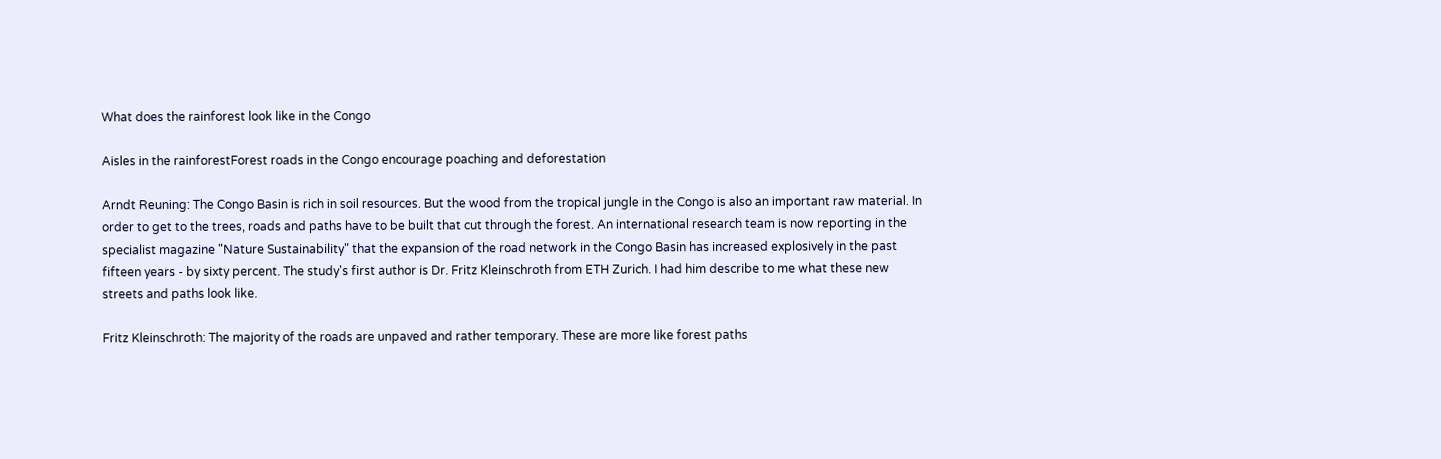What does the rainforest look like in the Congo

Aisles in the rainforestForest roads in the Congo encourage poaching and deforestation

Arndt Reuning: The Congo Basin is rich in soil resources. But the wood from the tropical jungle in the Congo is also an important raw material. In order to get to the trees, roads and paths have to be built that cut through the forest. An international research team is now reporting in the specialist magazine "Nature Sustainability" that the expansion of the road network in the Congo Basin has increased explosively in the past fifteen years - by sixty percent. The study's first author is Dr. Fritz Kleinschroth from ETH Zurich. I had him describe to me what these new streets and paths look like.

Fritz Kleinschroth: The majority of the roads are unpaved and rather temporary. These are more like forest paths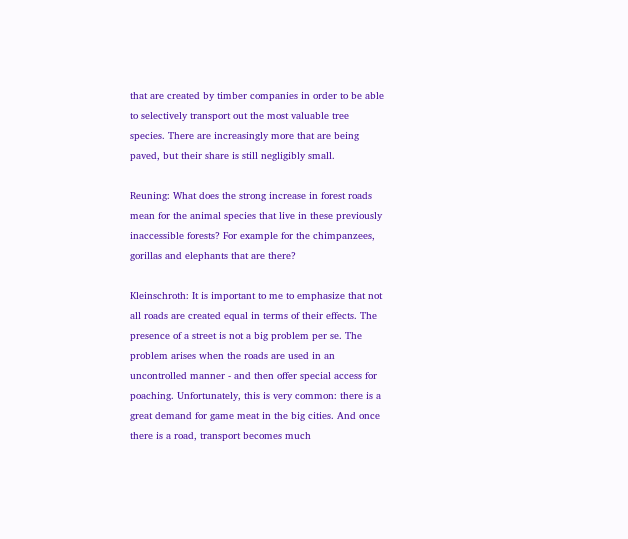that are created by timber companies in order to be able to selectively transport out the most valuable tree species. There are increasingly more that are being paved, but their share is still negligibly small.

Reuning: What does the strong increase in forest roads mean for the animal species that live in these previously inaccessible forests? For example for the chimpanzees, gorillas and elephants that are there?

Kleinschroth: It is important to me to emphasize that not all roads are created equal in terms of their effects. The presence of a street is not a big problem per se. The problem arises when the roads are used in an uncontrolled manner - and then offer special access for poaching. Unfortunately, this is very common: there is a great demand for game meat in the big cities. And once there is a road, transport becomes much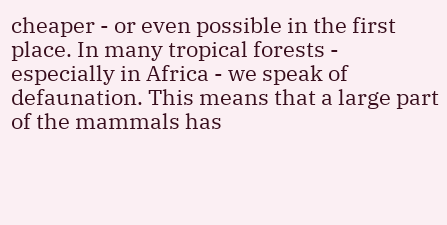cheaper - or even possible in the first place. In many tropical forests - especially in Africa - we speak of defaunation. This means that a large part of the mammals has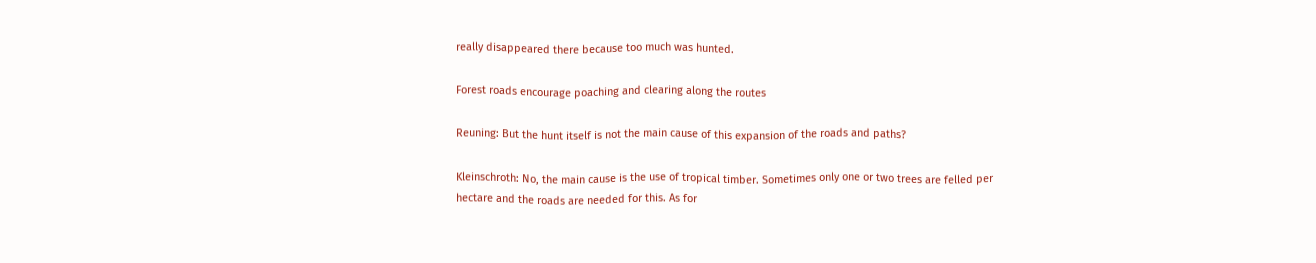really disappeared there because too much was hunted.

Forest roads encourage poaching and clearing along the routes

Reuning: But the hunt itself is not the main cause of this expansion of the roads and paths?

Kleinschroth: No, the main cause is the use of tropical timber. Sometimes only one or two trees are felled per hectare and the roads are needed for this. As for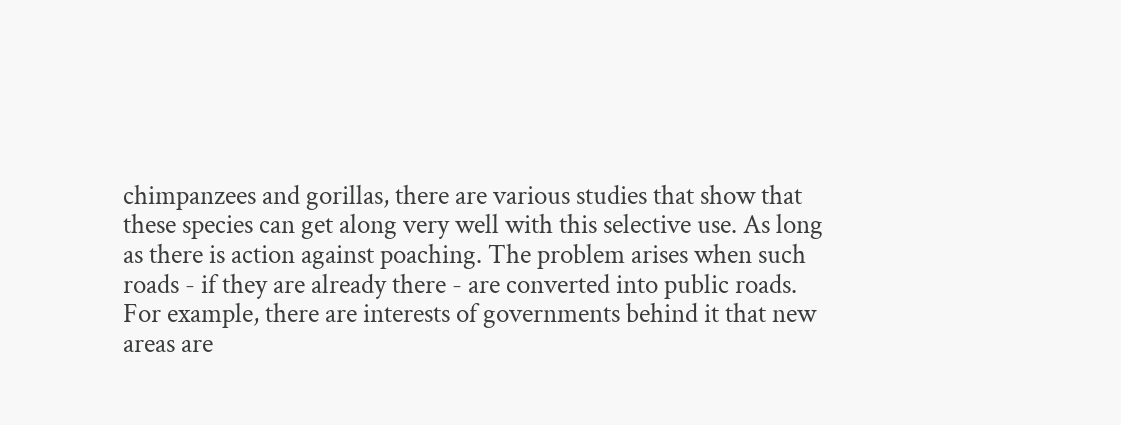chimpanzees and gorillas, there are various studies that show that these species can get along very well with this selective use. As long as there is action against poaching. The problem arises when such roads - if they are already there - are converted into public roads. For example, there are interests of governments behind it that new areas are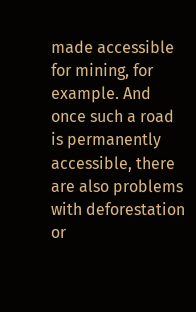made accessible for mining, for example. And once such a road is permanently accessible, there are also problems with deforestation or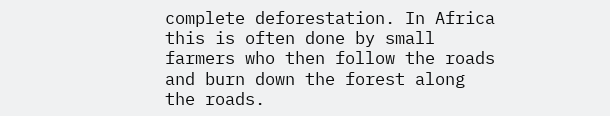complete deforestation. In Africa this is often done by small farmers who then follow the roads and burn down the forest along the roads.